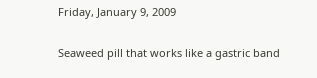Friday, January 9, 2009

Seaweed pill that works like a gastric band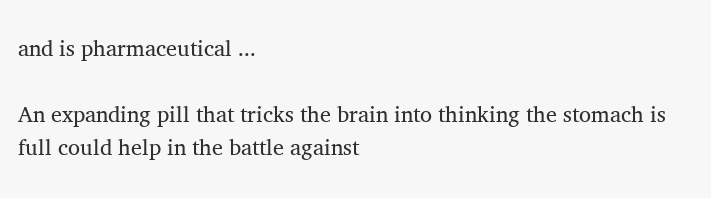and is pharmaceutical ...

An expanding pill that tricks the brain into thinking the stomach is full could help in the battle against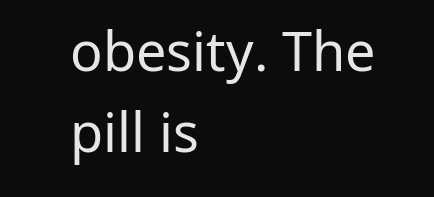obesity. The pill is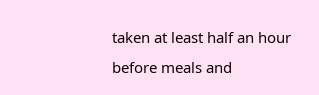taken at least half an hour before meals and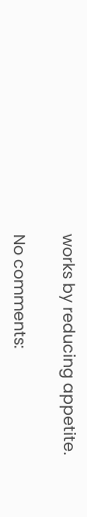works by reducing appetite.

No comments: